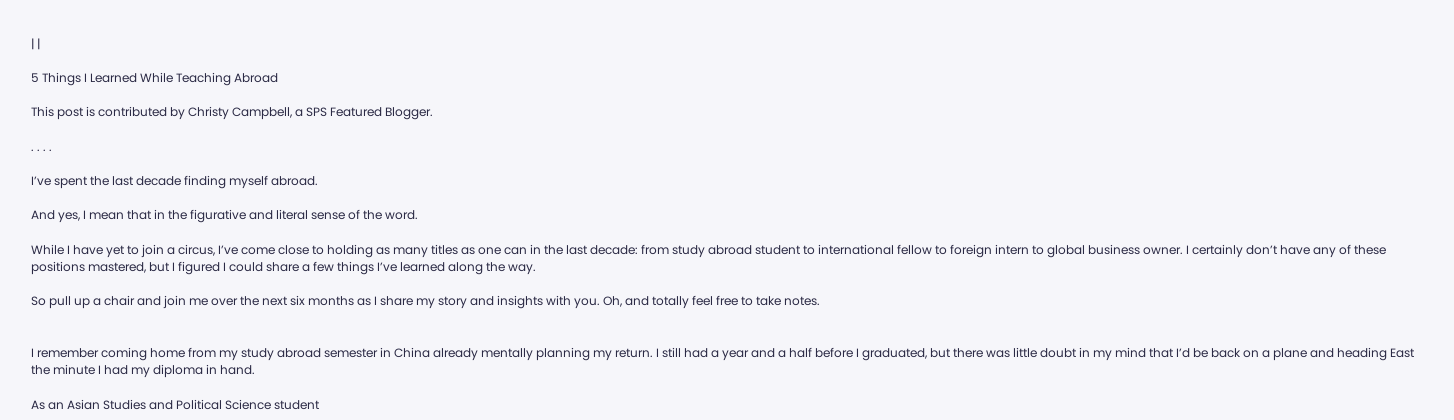| |

5 Things I Learned While Teaching Abroad

This post is contributed by Christy Campbell, a SPS Featured Blogger.

. . . .

I’ve spent the last decade finding myself abroad.

And yes, I mean that in the figurative and literal sense of the word.

While I have yet to join a circus, I’ve come close to holding as many titles as one can in the last decade: from study abroad student to international fellow to foreign intern to global business owner. I certainly don’t have any of these positions mastered, but I figured I could share a few things I’ve learned along the way.

So pull up a chair and join me over the next six months as I share my story and insights with you. Oh, and totally feel free to take notes.


I remember coming home from my study abroad semester in China already mentally planning my return. I still had a year and a half before I graduated, but there was little doubt in my mind that I’d be back on a plane and heading East the minute I had my diploma in hand.

As an Asian Studies and Political Science student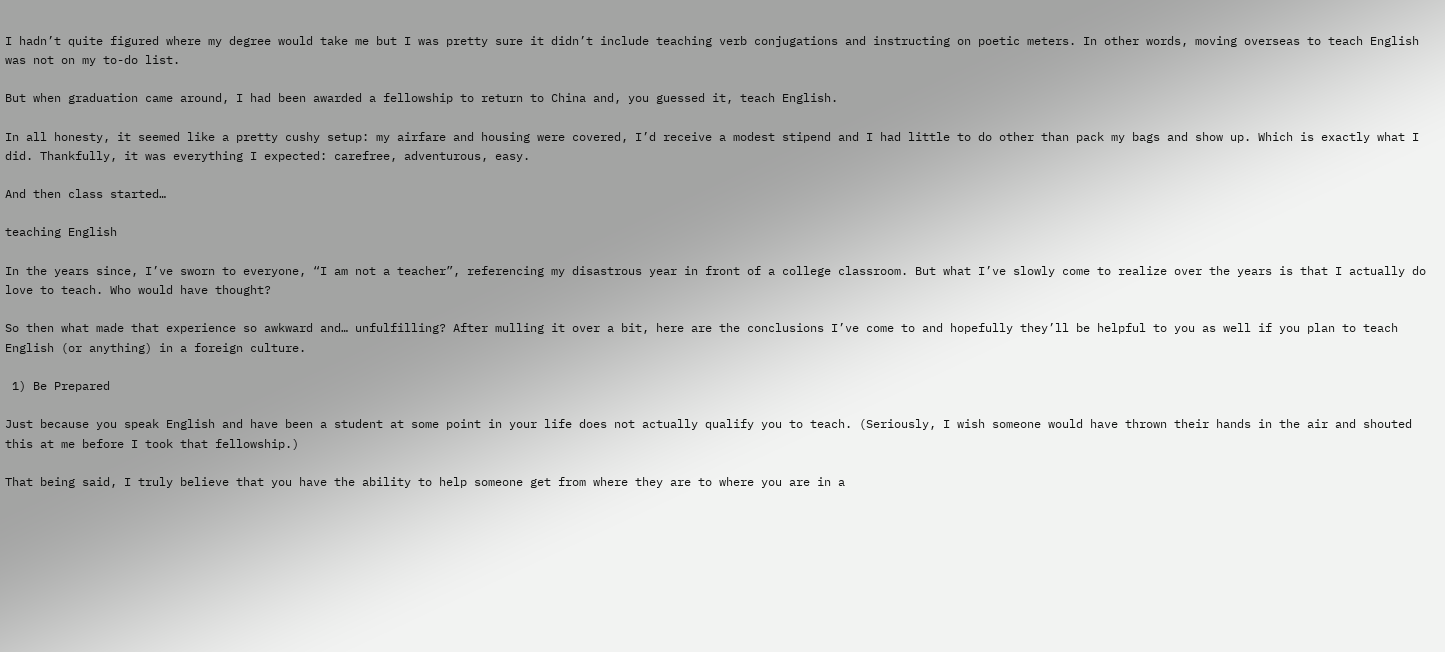I hadn’t quite figured where my degree would take me but I was pretty sure it didn’t include teaching verb conjugations and instructing on poetic meters. In other words, moving overseas to teach English was not on my to-do list.

But when graduation came around, I had been awarded a fellowship to return to China and, you guessed it, teach English.

In all honesty, it seemed like a pretty cushy setup: my airfare and housing were covered, I’d receive a modest stipend and I had little to do other than pack my bags and show up. Which is exactly what I did. Thankfully, it was everything I expected: carefree, adventurous, easy.

And then class started…

teaching English

In the years since, I’ve sworn to everyone, “I am not a teacher”, referencing my disastrous year in front of a college classroom. But what I’ve slowly come to realize over the years is that I actually do love to teach. Who would have thought?

So then what made that experience so awkward and… unfulfilling? After mulling it over a bit, here are the conclusions I’ve come to and hopefully they’ll be helpful to you as well if you plan to teach English (or anything) in a foreign culture.

 1) Be Prepared

Just because you speak English and have been a student at some point in your life does not actually qualify you to teach. (Seriously, I wish someone would have thrown their hands in the air and shouted this at me before I took that fellowship.)

That being said, I truly believe that you have the ability to help someone get from where they are to where you are in a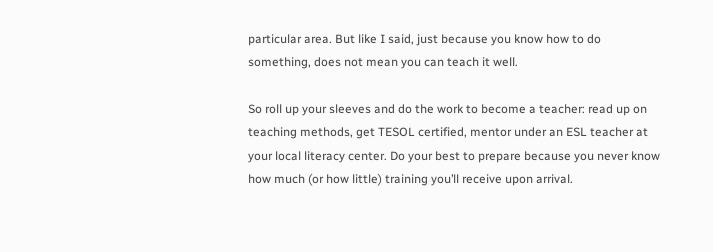particular area. But like I said, just because you know how to do something, does not mean you can teach it well.

So roll up your sleeves and do the work to become a teacher: read up on teaching methods, get TESOL certified, mentor under an ESL teacher at your local literacy center. Do your best to prepare because you never know how much (or how little) training you’ll receive upon arrival.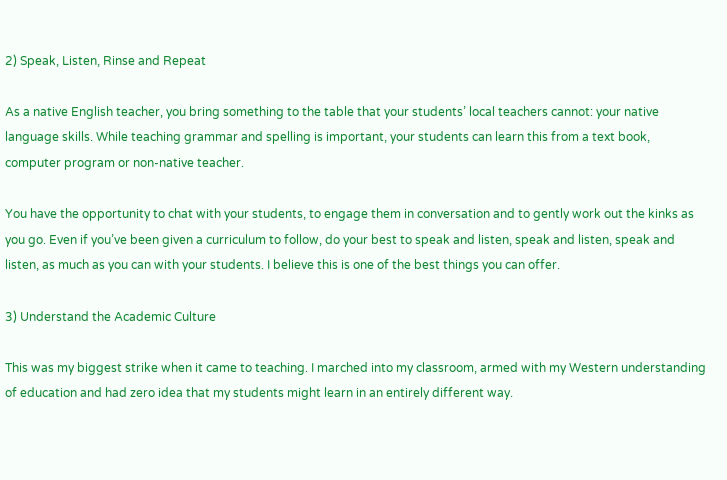2) Speak, Listen, Rinse and Repeat

As a native English teacher, you bring something to the table that your students’ local teachers cannot: your native language skills. While teaching grammar and spelling is important, your students can learn this from a text book, computer program or non-native teacher.

You have the opportunity to chat with your students, to engage them in conversation and to gently work out the kinks as you go. Even if you’ve been given a curriculum to follow, do your best to speak and listen, speak and listen, speak and listen, as much as you can with your students. I believe this is one of the best things you can offer.

3) Understand the Academic Culture

This was my biggest strike when it came to teaching. I marched into my classroom, armed with my Western understanding of education and had zero idea that my students might learn in an entirely different way.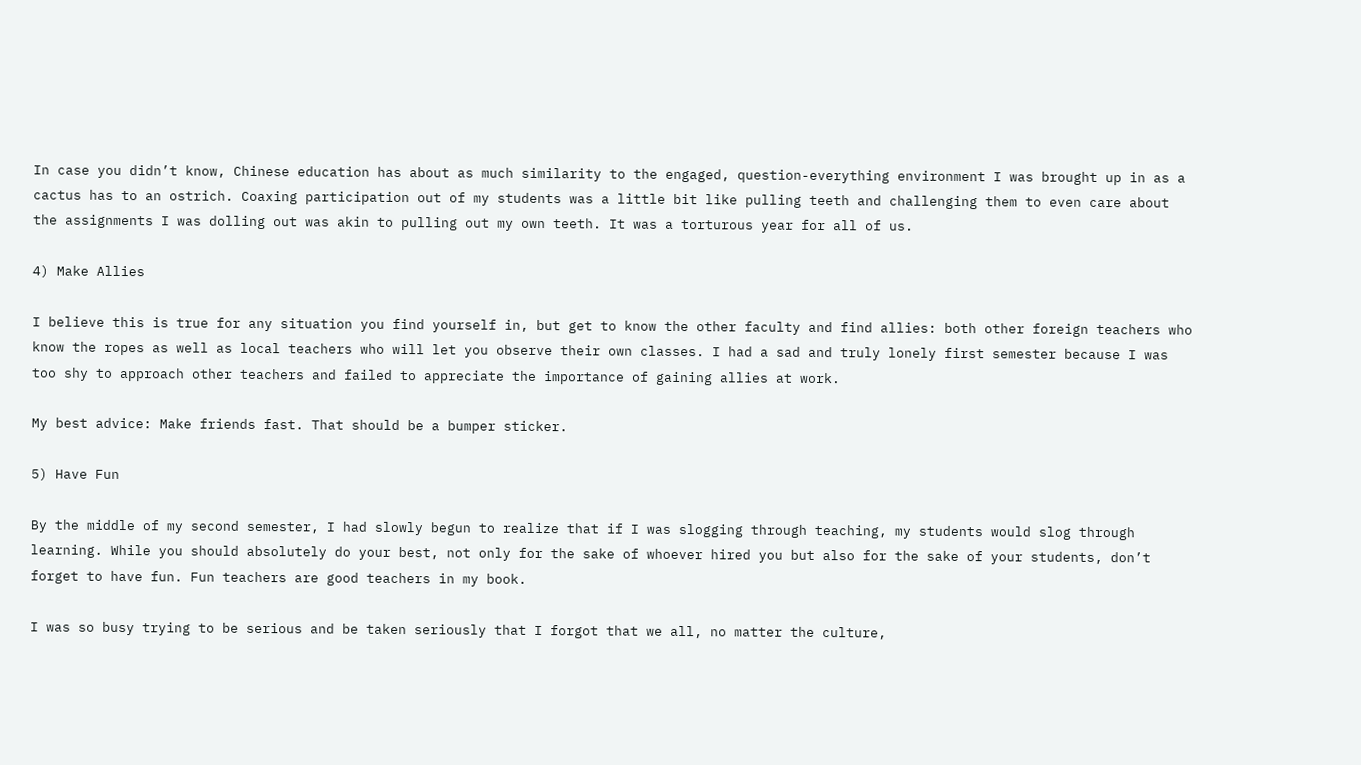In case you didn’t know, Chinese education has about as much similarity to the engaged, question-everything environment I was brought up in as a cactus has to an ostrich. Coaxing participation out of my students was a little bit like pulling teeth and challenging them to even care about the assignments I was dolling out was akin to pulling out my own teeth. It was a torturous year for all of us.

4) Make Allies

I believe this is true for any situation you find yourself in, but get to know the other faculty and find allies: both other foreign teachers who know the ropes as well as local teachers who will let you observe their own classes. I had a sad and truly lonely first semester because I was too shy to approach other teachers and failed to appreciate the importance of gaining allies at work.

My best advice: Make friends fast. That should be a bumper sticker.

5) Have Fun

By the middle of my second semester, I had slowly begun to realize that if I was slogging through teaching, my students would slog through learning. While you should absolutely do your best, not only for the sake of whoever hired you but also for the sake of your students, don’t forget to have fun. Fun teachers are good teachers in my book.

I was so busy trying to be serious and be taken seriously that I forgot that we all, no matter the culture,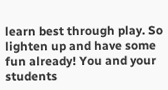learn best through play. So lighten up and have some fun already! You and your students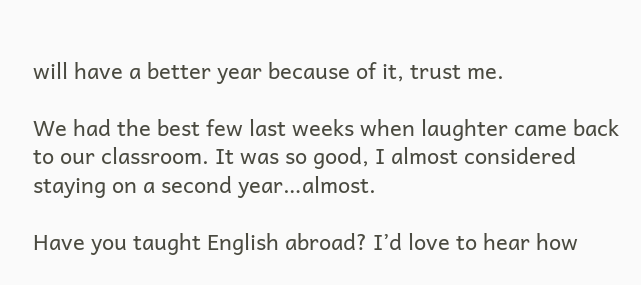will have a better year because of it, trust me.

We had the best few last weeks when laughter came back to our classroom. It was so good, I almost considered staying on a second year…almost.

Have you taught English abroad? I’d love to hear how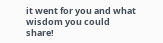it went for you and what wisdom you could share!